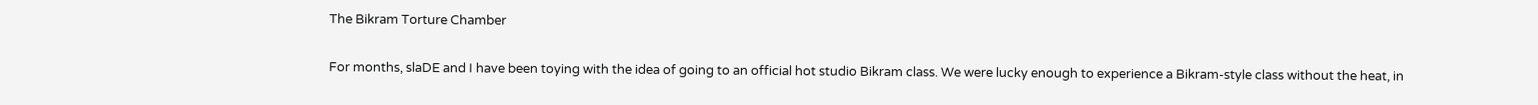The Bikram Torture Chamber

For months, slaDE and I have been toying with the idea of going to an official hot studio Bikram class. We were lucky enough to experience a Bikram-style class without the heat, in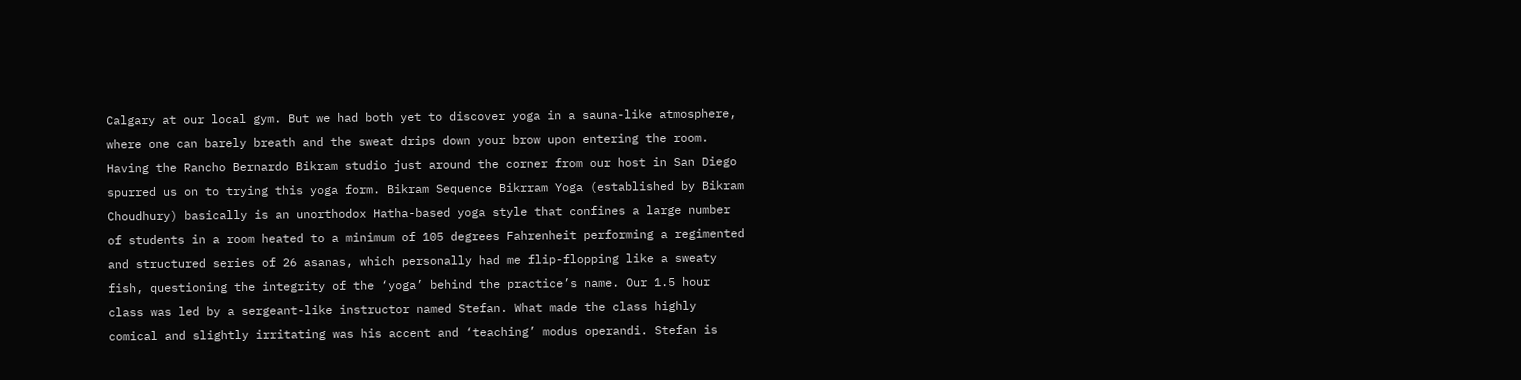Calgary at our local gym. But we had both yet to discover yoga in a sauna-like atmosphere, where one can barely breath and the sweat drips down your brow upon entering the room. Having the Rancho Bernardo Bikram studio just around the corner from our host in San Diego spurred us on to trying this yoga form. Bikram Sequence Bikrram Yoga (established by Bikram Choudhury) basically is an unorthodox Hatha-based yoga style that confines a large number of students in a room heated to a minimum of 105 degrees Fahrenheit performing a regimented and structured series of 26 asanas, which personally had me flip-flopping like a sweaty fish, questioning the integrity of the ‘yoga’ behind the practice’s name. Our 1.5 hour class was led by a sergeant-like instructor named Stefan. What made the class highly comical and slightly irritating was his accent and ‘teaching’ modus operandi. Stefan is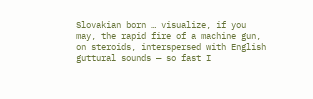Slovakian born … visualize, if you may, the rapid fire of a machine gun, on steroids, interspersed with English guttural sounds — so fast I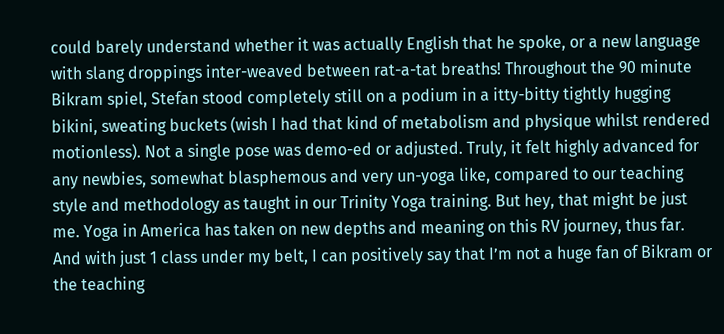could barely understand whether it was actually English that he spoke, or a new language with slang droppings inter-weaved between rat-a-tat breaths! Throughout the 90 minute Bikram spiel, Stefan stood completely still on a podium in a itty-bitty tightly hugging bikini, sweating buckets (wish I had that kind of metabolism and physique whilst rendered motionless). Not a single pose was demo-ed or adjusted. Truly, it felt highly advanced for any newbies, somewhat blasphemous and very un-yoga like, compared to our teaching style and methodology as taught in our Trinity Yoga training. But hey, that might be just me. Yoga in America has taken on new depths and meaning on this RV journey, thus far. And with just 1 class under my belt, I can positively say that I’m not a huge fan of Bikram or the teaching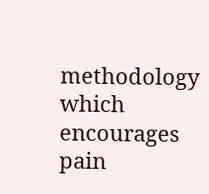methodology which encourages pain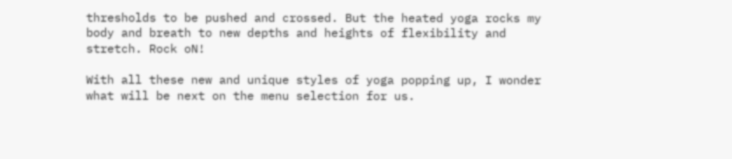thresholds to be pushed and crossed. But the heated yoga rocks my body and breath to new depths and heights of flexibility and stretch. Rock oN!

With all these new and unique styles of yoga popping up, I wonder what will be next on the menu selection for us.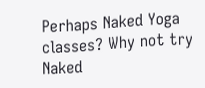Perhaps Naked Yoga classes? Why not try Naked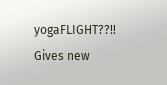yogaFLIGHT??!!  Gives new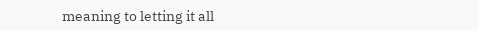meaning to letting it all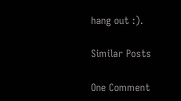hang out :).

Similar Posts

One Comment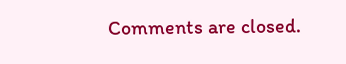Comments are closed.